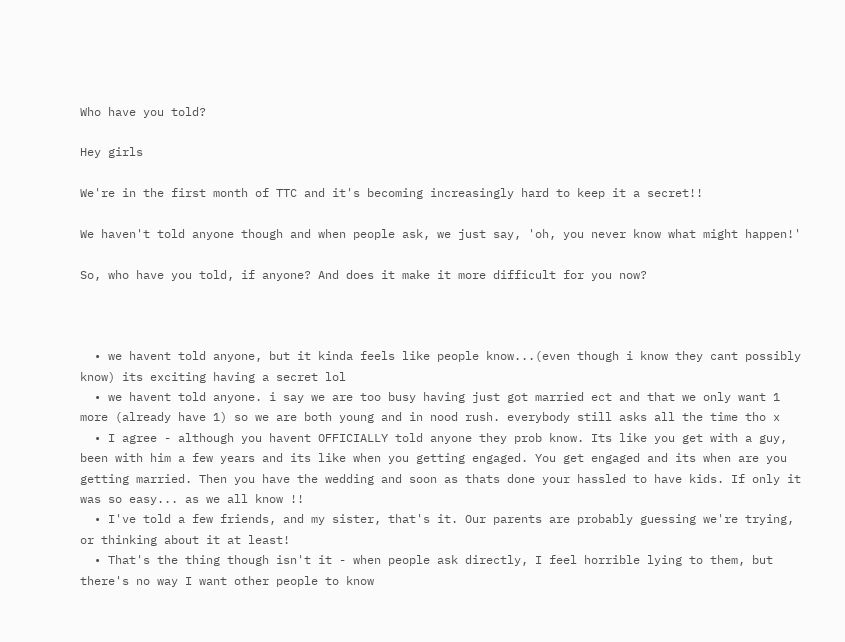Who have you told?

Hey girls

We're in the first month of TTC and it's becoming increasingly hard to keep it a secret!!

We haven't told anyone though and when people ask, we just say, 'oh, you never know what might happen!'

So, who have you told, if anyone? And does it make it more difficult for you now?



  • we havent told anyone, but it kinda feels like people know...(even though i know they cant possibly know) its exciting having a secret lol
  • we havent told anyone. i say we are too busy having just got married ect and that we only want 1 more (already have 1) so we are both young and in nood rush. everybody still asks all the time tho x
  • I agree - although you havent OFFICIALLY told anyone they prob know. Its like you get with a guy, been with him a few years and its like when you getting engaged. You get engaged and its when are you getting married. Then you have the wedding and soon as thats done your hassled to have kids. If only it was so easy... as we all know !!
  • I've told a few friends, and my sister, that's it. Our parents are probably guessing we're trying, or thinking about it at least!
  • That's the thing though isn't it - when people ask directly, I feel horrible lying to them, but there's no way I want other people to know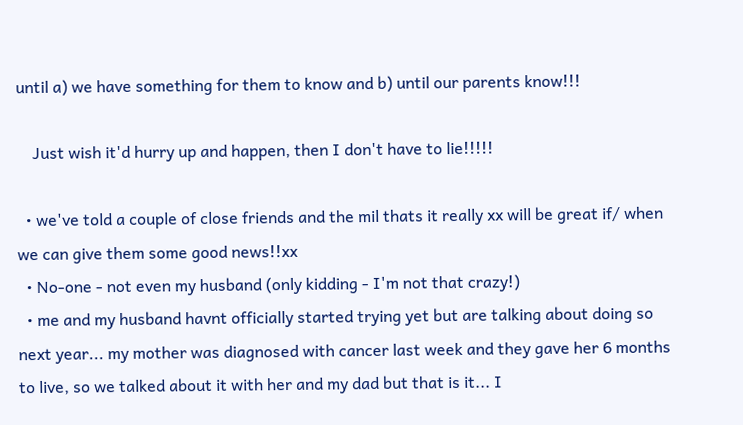until a) we have something for them to know and b) until our parents know!!!

    Just wish it'd hurry up and happen, then I don't have to lie!!!!!

  • we've told a couple of close friends and the mil thats it really xx will be great if/ when we can give them some good news!!xx
  • No-one - not even my husband (only kidding - I'm not that crazy!)
  • me and my husband havnt officially started trying yet but are talking about doing so next year... my mother was diagnosed with cancer last week and they gave her 6 months to live, so we talked about it with her and my dad but that is it... I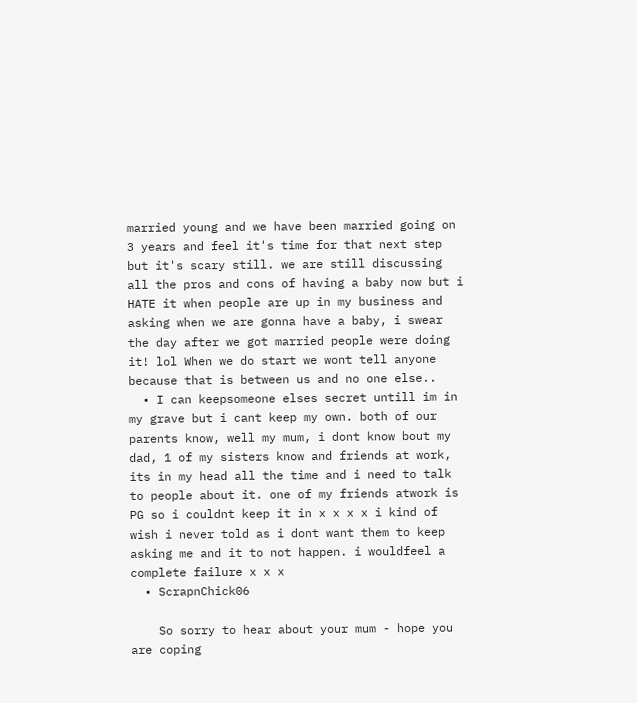married young and we have been married going on 3 years and feel it's time for that next step but it's scary still. we are still discussing all the pros and cons of having a baby now but i HATE it when people are up in my business and asking when we are gonna have a baby, i swear the day after we got married people were doing it! lol When we do start we wont tell anyone because that is between us and no one else..
  • I can keepsomeone elses secret untill im in my grave but i cant keep my own. both of our parents know, well my mum, i dont know bout my dad, 1 of my sisters know and friends at work, its in my head all the time and i need to talk to people about it. one of my friends atwork is PG so i couldnt keep it in x x x x i kind of wish i never told as i dont want them to keep asking me and it to not happen. i wouldfeel a complete failure x x x
  • ScrapnChick06

    So sorry to hear about your mum - hope you are coping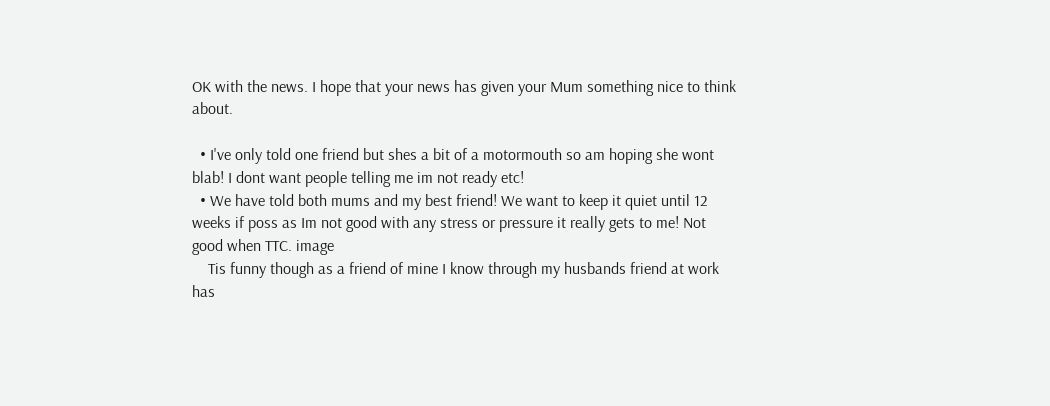OK with the news. I hope that your news has given your Mum something nice to think about.

  • I've only told one friend but shes a bit of a motormouth so am hoping she wont blab! I dont want people telling me im not ready etc!
  • We have told both mums and my best friend! We want to keep it quiet until 12 weeks if poss as Im not good with any stress or pressure it really gets to me! Not good when TTC. image
    Tis funny though as a friend of mine I know through my husbands friend at work has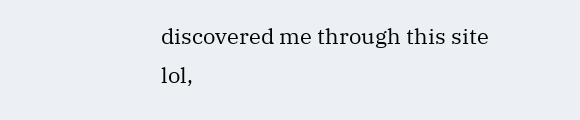discovered me through this site lol,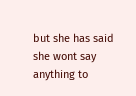but she has said she wont say anything to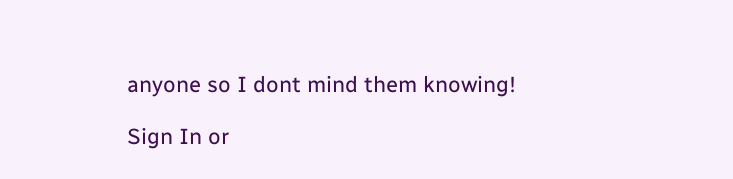anyone so I dont mind them knowing!

Sign In or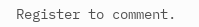Register to comment.